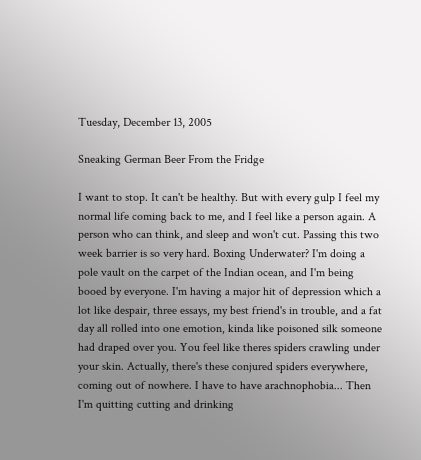Tuesday, December 13, 2005

Sneaking German Beer From the Fridge

I want to stop. It can't be healthy. But with every gulp I feel my normal life coming back to me, and I feel like a person again. A person who can think, and sleep and won't cut. Passing this two week barrier is so very hard. Boxing Underwater? I'm doing a pole vault on the carpet of the Indian ocean, and I'm being booed by everyone. I'm having a major hit of depression which a lot like despair, three essays, my best friend's in trouble, and a fat day all rolled into one emotion, kinda like poisoned silk someone had draped over you. You feel like theres spiders crawling under your skin. Actually, there's these conjured spiders everywhere, coming out of nowhere. I have to have arachnophobia... Then I'm quitting cutting and drinking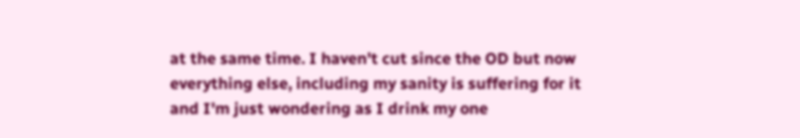at the same time. I haven't cut since the OD but now everything else, including my sanity is suffering for it and I'm just wondering as I drink my one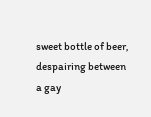sweet bottle of beer, despairing between a gay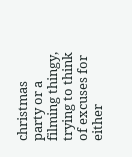christmas party or a filming thingy, trying to think of excuses for either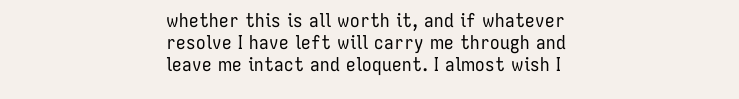whether this is all worth it, and if whatever resolve I have left will carry me through and leave me intact and eloquent. I almost wish I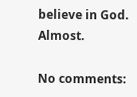believe in God. Almost.

No comments: